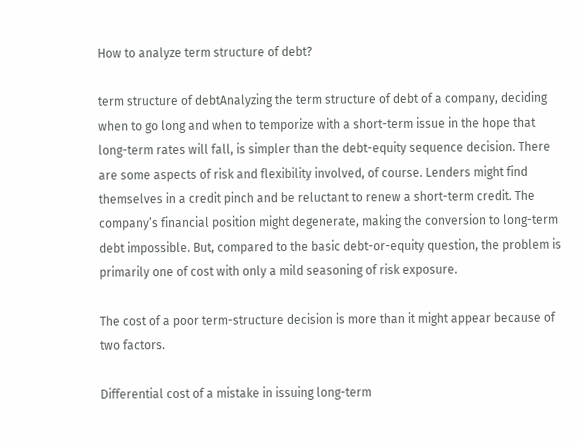How to analyze term structure of debt?

term structure of debtAnalyzing the term structure of debt of a company, deciding when to go long and when to temporize with a short-term issue in the hope that long-term rates will fall, is simpler than the debt-equity sequence decision. There are some aspects of risk and flexibility involved, of course. Lenders might find themselves in a credit pinch and be reluctant to renew a short-term credit. The company’s financial position might degenerate, making the conversion to long-term debt impossible. But, compared to the basic debt-or-equity question, the problem is primarily one of cost with only a mild seasoning of risk exposure.

The cost of a poor term-structure decision is more than it might appear because of two factors.

Differential cost of a mistake in issuing long-term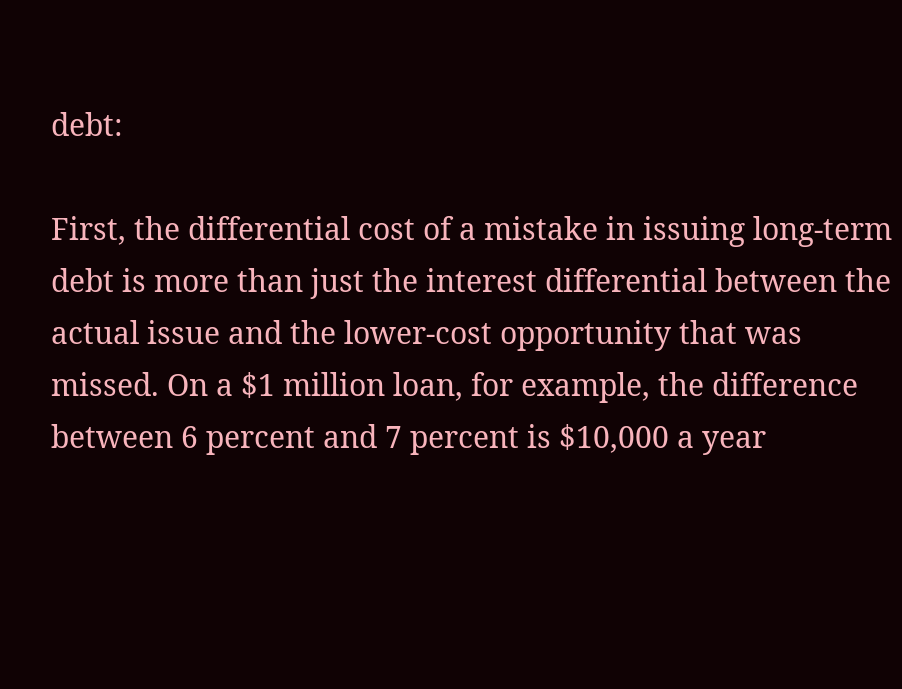debt:

First, the differential cost of a mistake in issuing long-term debt is more than just the interest differential between the actual issue and the lower-cost opportunity that was missed. On a $1 million loan, for example, the difference between 6 percent and 7 percent is $10,000 a year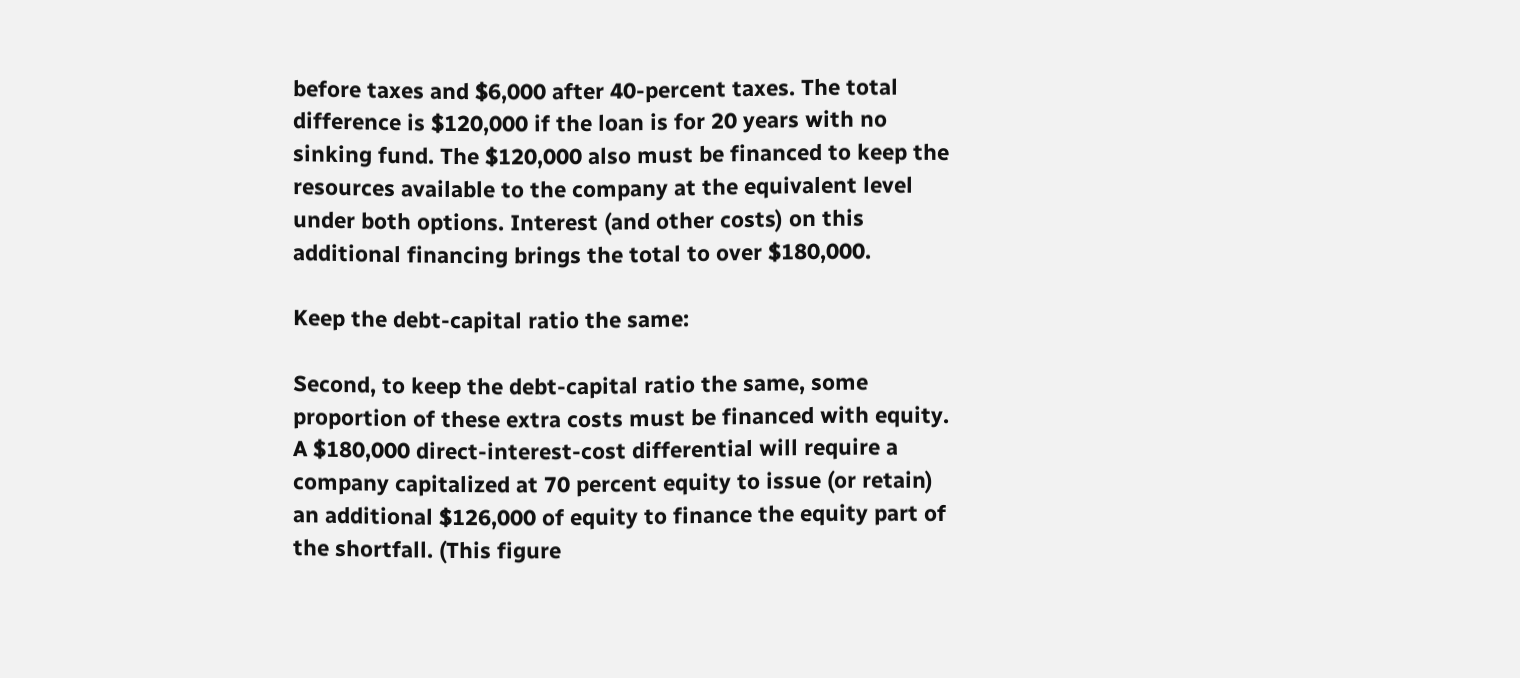before taxes and $6,000 after 40-percent taxes. The total difference is $120,000 if the loan is for 20 years with no sinking fund. The $120,000 also must be financed to keep the resources available to the company at the equivalent level under both options. Interest (and other costs) on this additional financing brings the total to over $180,000.

Keep the debt-capital ratio the same:

Second, to keep the debt-capital ratio the same, some proportion of these extra costs must be financed with equity. A $180,000 direct-interest-cost differential will require a company capitalized at 70 percent equity to issue (or retain) an additional $126,000 of equity to finance the equity part of the shortfall. (This figure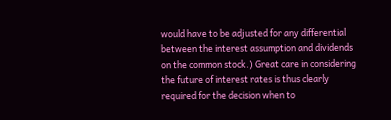would have to be adjusted for any differential between the interest assumption and dividends on the common stock.) Great care in considering the future of interest rates is thus clearly required for the decision when to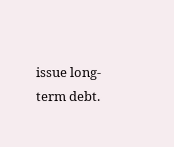issue long-term debt.